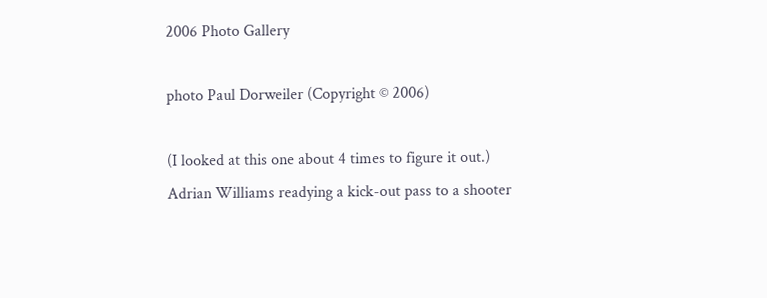2006 Photo Gallery

photo Paul Dorweiler (Copyright © 2006)

(I looked at this one about 4 times to figure it out.)
Adrian Williams readying a kick-out pass to a shooter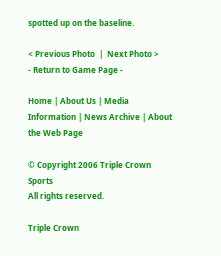spotted up on the baseline.

< Previous Photo  |  Next Photo >
- Return to Game Page -

Home | About Us | Media Information | News Archive | About the Web Page

© Copyright 2006 Triple Crown Sports
All rights reserved.

Triple Crown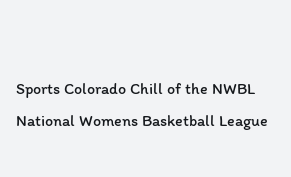Sports Colorado Chill of the NWBL National Womens Basketball League